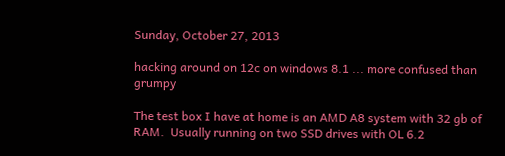Sunday, October 27, 2013

hacking around on 12c on windows 8.1 ... more confused than grumpy

The test box I have at home is an AMD A8 system with 32 gb of RAM.  Usually running on two SSD drives with OL 6.2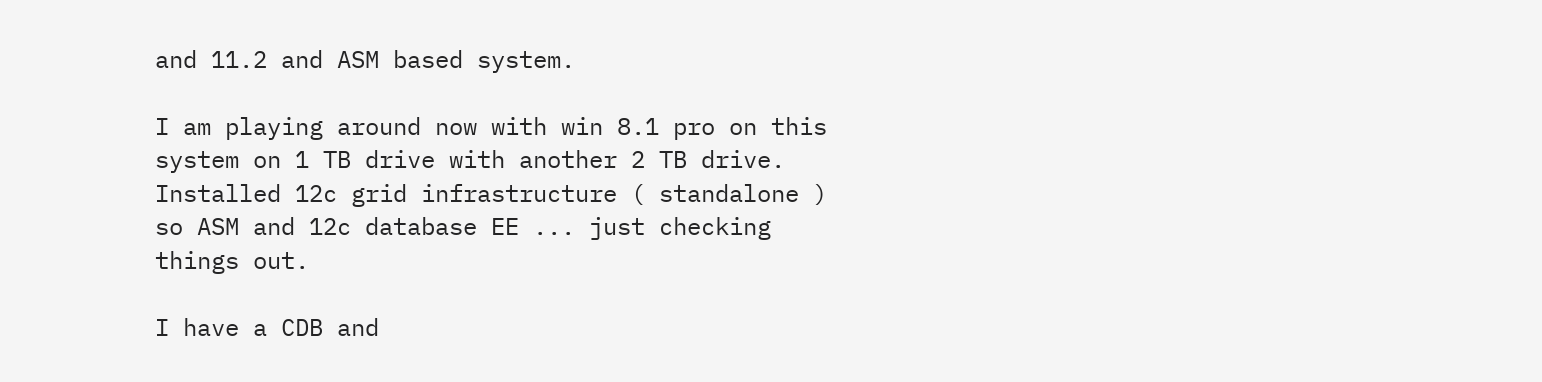and 11.2 and ASM based system.

I am playing around now with win 8.1 pro on this system on 1 TB drive with another 2 TB drive.  Installed 12c grid infrastructure ( standalone ) so ASM and 12c database EE ... just checking things out.

I have a CDB and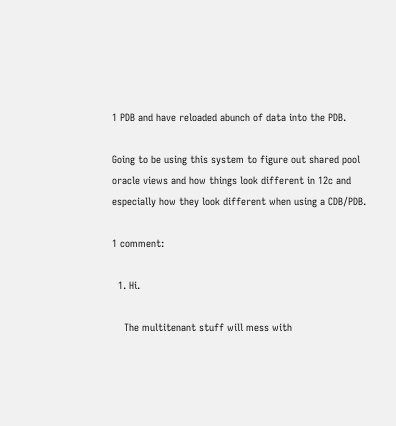1 PDB and have reloaded abunch of data into the PDB.

Going to be using this system to figure out shared pool oracle views and how things look different in 12c and especially how they look different when using a CDB/PDB.

1 comment:

  1. Hi.

    The multitenant stuff will mess with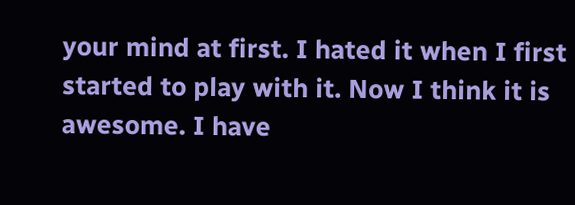your mind at first. I hated it when I first started to play with it. Now I think it is awesome. I have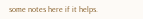some notes here if it helps.